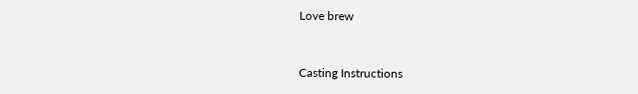Love brew


Casting Instructions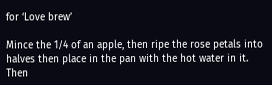for ‘Love brew’

Mince the 1/4 of an apple, then ripe the rose petals into halves then place in the pan with the hot water in it. Then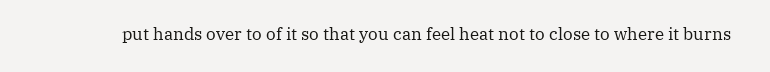put hands over to of it so that you can feel heat not to close to where it burns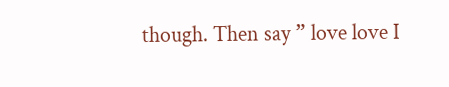though. Then say ” love love I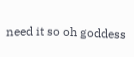need it so oh goddess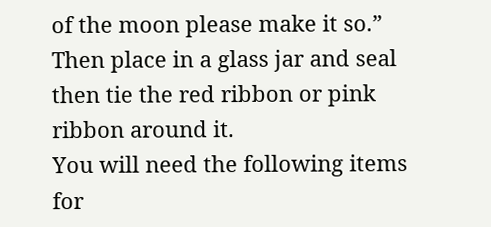of the moon please make it so.” Then place in a glass jar and seal then tie the red ribbon or pink ribbon around it.
You will need the following items for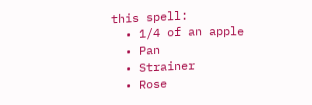this spell:
  • 1/4 of an apple
  • Pan
  • Strainer
  • Rose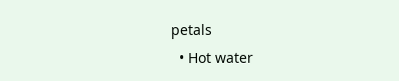petals
  • Hot water